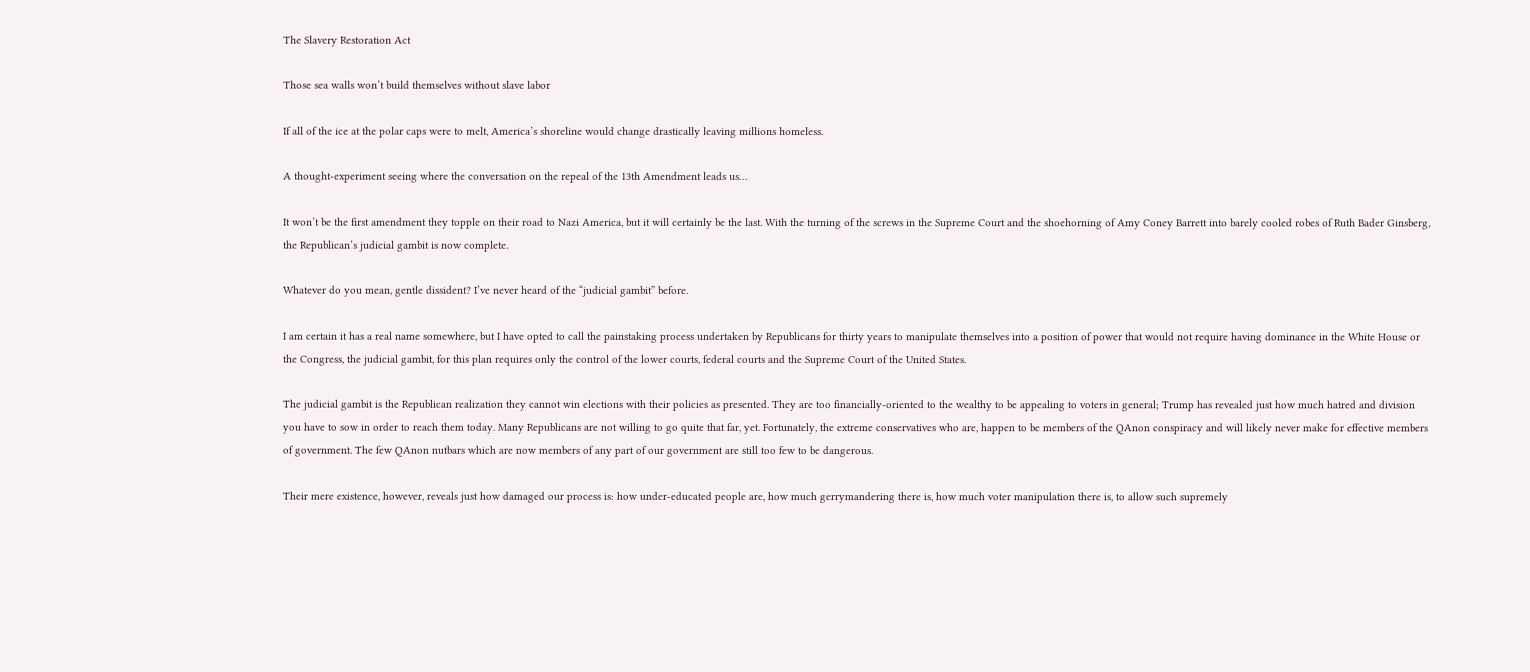The Slavery Restoration Act

Those sea walls won’t build themselves without slave labor

If all of the ice at the polar caps were to melt, America’s shoreline would change drastically leaving millions homeless.

A thought-experiment seeing where the conversation on the repeal of the 13th Amendment leads us…

It won’t be the first amendment they topple on their road to Nazi America, but it will certainly be the last. With the turning of the screws in the Supreme Court and the shoehorning of Amy Coney Barrett into barely cooled robes of Ruth Bader Ginsberg, the Republican’s judicial gambit is now complete.

Whatever do you mean, gentle dissident? I’ve never heard of the “judicial gambit” before.

I am certain it has a real name somewhere, but I have opted to call the painstaking process undertaken by Republicans for thirty years to manipulate themselves into a position of power that would not require having dominance in the White House or the Congress, the judicial gambit, for this plan requires only the control of the lower courts, federal courts and the Supreme Court of the United States.

The judicial gambit is the Republican realization they cannot win elections with their policies as presented. They are too financially-oriented to the wealthy to be appealing to voters in general; Trump has revealed just how much hatred and division you have to sow in order to reach them today. Many Republicans are not willing to go quite that far, yet. Fortunately, the extreme conservatives who are, happen to be members of the QAnon conspiracy and will likely never make for effective members of government. The few QAnon nutbars which are now members of any part of our government are still too few to be dangerous.

Their mere existence, however, reveals just how damaged our process is: how under-educated people are, how much gerrymandering there is, how much voter manipulation there is, to allow such supremely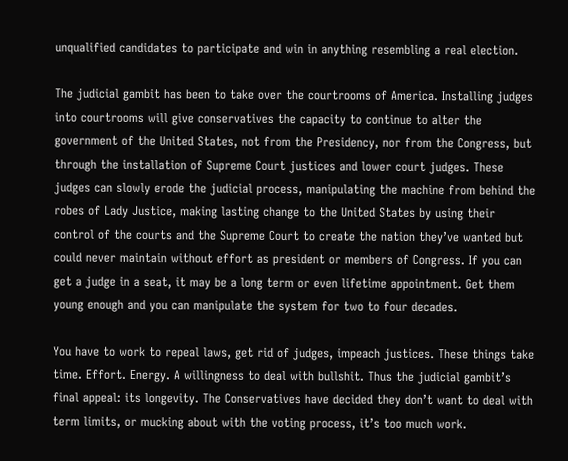unqualified candidates to participate and win in anything resembling a real election.

The judicial gambit has been to take over the courtrooms of America. Installing judges into courtrooms will give conservatives the capacity to continue to alter the government of the United States, not from the Presidency, nor from the Congress, but through the installation of Supreme Court justices and lower court judges. These judges can slowly erode the judicial process, manipulating the machine from behind the robes of Lady Justice, making lasting change to the United States by using their control of the courts and the Supreme Court to create the nation they’ve wanted but could never maintain without effort as president or members of Congress. If you can get a judge in a seat, it may be a long term or even lifetime appointment. Get them young enough and you can manipulate the system for two to four decades.

You have to work to repeal laws, get rid of judges, impeach justices. These things take time. Effort. Energy. A willingness to deal with bullshit. Thus the judicial gambit’s final appeal: its longevity. The Conservatives have decided they don’t want to deal with term limits, or mucking about with the voting process, it’s too much work.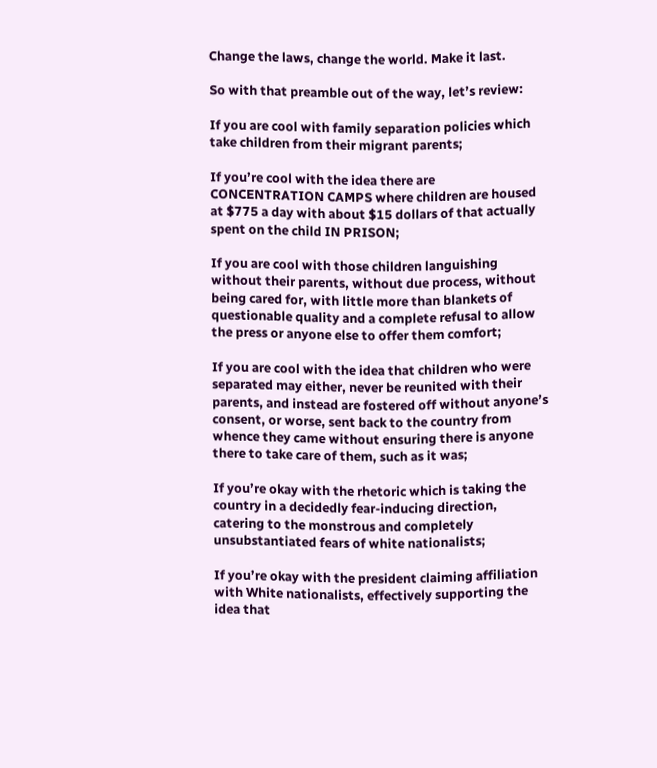Change the laws, change the world. Make it last.

So with that preamble out of the way, let’s review:

If you are cool with family separation policies which take children from their migrant parents;

If you’re cool with the idea there are CONCENTRATION CAMPS where children are housed at $775 a day with about $15 dollars of that actually spent on the child IN PRISON;

If you are cool with those children languishing without their parents, without due process, without being cared for, with little more than blankets of questionable quality and a complete refusal to allow the press or anyone else to offer them comfort;

If you are cool with the idea that children who were separated may either, never be reunited with their parents, and instead are fostered off without anyone’s consent, or worse, sent back to the country from whence they came without ensuring there is anyone there to take care of them, such as it was;

If you’re okay with the rhetoric which is taking the country in a decidedly fear-inducing direction, catering to the monstrous and completely unsubstantiated fears of white nationalists;

If you’re okay with the president claiming affiliation with White nationalists, effectively supporting the idea that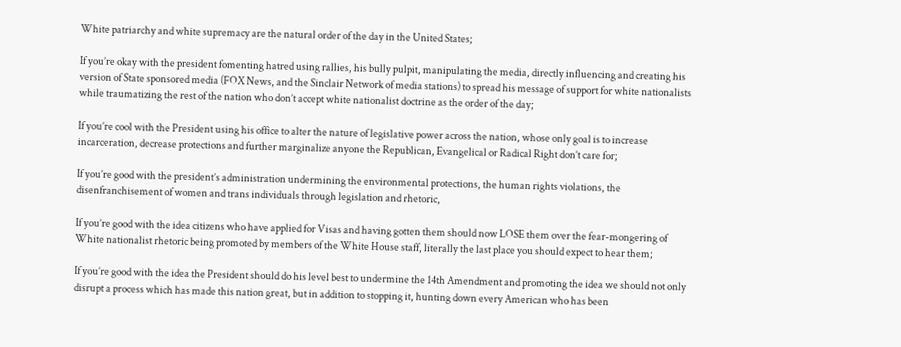White patriarchy and white supremacy are the natural order of the day in the United States;

If you’re okay with the president fomenting hatred using rallies, his bully pulpit, manipulating the media, directly influencing and creating his version of State sponsored media (FOX News, and the Sinclair Network of media stations) to spread his message of support for white nationalists while traumatizing the rest of the nation who don’t accept white nationalist doctrine as the order of the day;

If you’re cool with the President using his office to alter the nature of legislative power across the nation, whose only goal is to increase incarceration, decrease protections and further marginalize anyone the Republican, Evangelical or Radical Right don’t care for;

If you’re good with the president’s administration undermining the environmental protections, the human rights violations, the disenfranchisement of women and trans individuals through legislation and rhetoric,

If you’re good with the idea citizens who have applied for Visas and having gotten them should now LOSE them over the fear-mongering of White nationalist rhetoric being promoted by members of the White House staff, literally the last place you should expect to hear them;

If you’re good with the idea the President should do his level best to undermine the 14th Amendment and promoting the idea we should not only disrupt a process which has made this nation great, but in addition to stopping it, hunting down every American who has been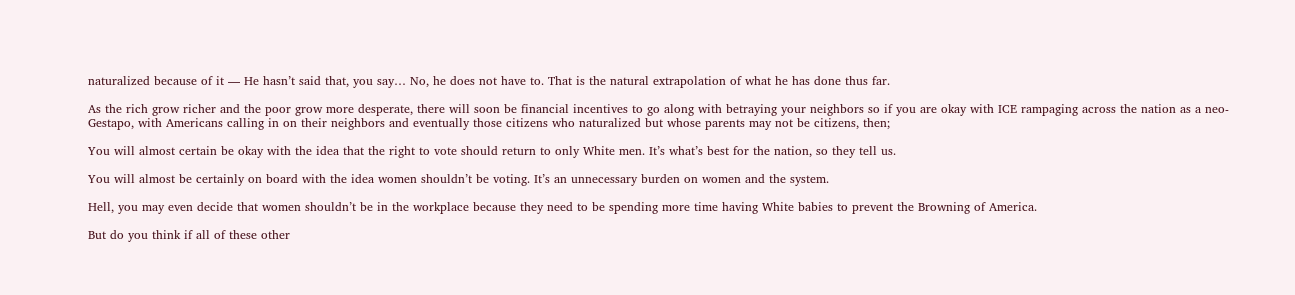naturalized because of it — He hasn’t said that, you say… No, he does not have to. That is the natural extrapolation of what he has done thus far.

As the rich grow richer and the poor grow more desperate, there will soon be financial incentives to go along with betraying your neighbors so if you are okay with ICE rampaging across the nation as a neo-Gestapo, with Americans calling in on their neighbors and eventually those citizens who naturalized but whose parents may not be citizens, then;

You will almost certain be okay with the idea that the right to vote should return to only White men. It’s what’s best for the nation, so they tell us.

You will almost be certainly on board with the idea women shouldn’t be voting. It’s an unnecessary burden on women and the system.

Hell, you may even decide that women shouldn’t be in the workplace because they need to be spending more time having White babies to prevent the Browning of America.

But do you think if all of these other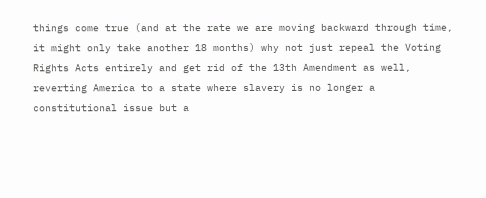things come true (and at the rate we are moving backward through time, it might only take another 18 months) why not just repeal the Voting Rights Acts entirely and get rid of the 13th Amendment as well, reverting America to a state where slavery is no longer a constitutional issue but a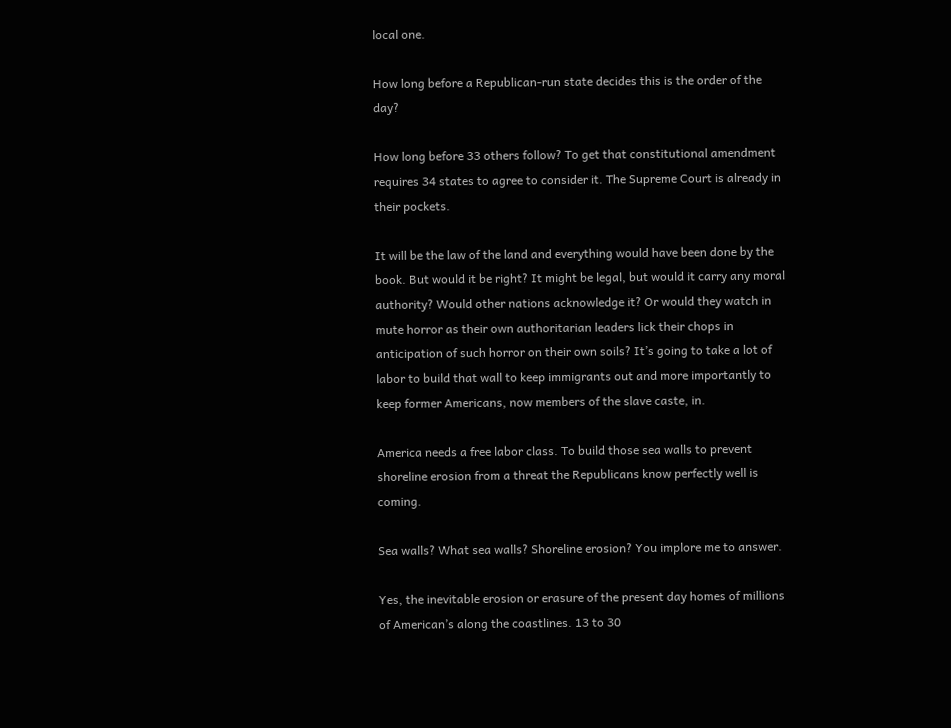local one.

How long before a Republican-run state decides this is the order of the day?

How long before 33 others follow? To get that constitutional amendment requires 34 states to agree to consider it. The Supreme Court is already in their pockets.

It will be the law of the land and everything would have been done by the book. But would it be right? It might be legal, but would it carry any moral authority? Would other nations acknowledge it? Or would they watch in mute horror as their own authoritarian leaders lick their chops in anticipation of such horror on their own soils? It’s going to take a lot of labor to build that wall to keep immigrants out and more importantly to keep former Americans, now members of the slave caste, in.

America needs a free labor class. To build those sea walls to prevent shoreline erosion from a threat the Republicans know perfectly well is coming.

Sea walls? What sea walls? Shoreline erosion? You implore me to answer.

Yes, the inevitable erosion or erasure of the present day homes of millions of American’s along the coastlines. 13 to 30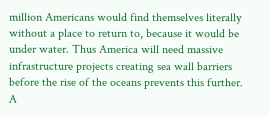million Americans would find themselves literally without a place to return to, because it would be under water. Thus America will need massive infrastructure projects creating sea wall barriers before the rise of the oceans prevents this further. A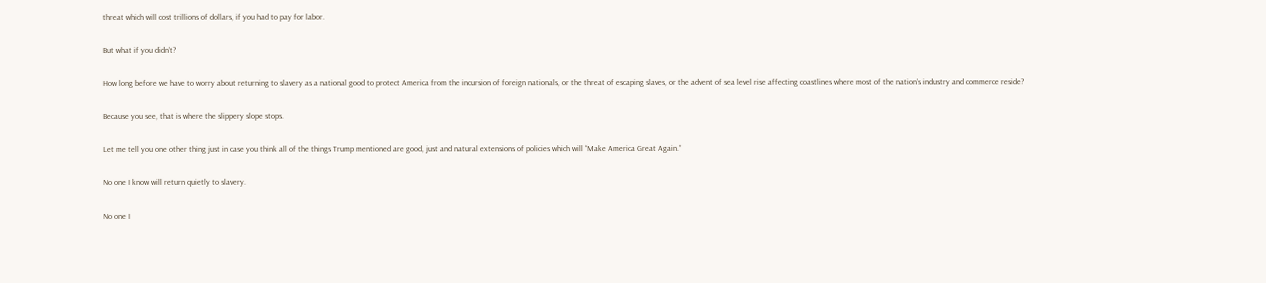threat which will cost trillions of dollars, if you had to pay for labor.

But what if you didn’t?

How long before we have to worry about returning to slavery as a national good to protect America from the incursion of foreign nationals, or the threat of escaping slaves, or the advent of sea level rise affecting coastlines where most of the nation’s industry and commerce reside?

Because you see, that is where the slippery slope stops.

Let me tell you one other thing just in case you think all of the things Trump mentioned are good, just and natural extensions of policies which will “Make America Great Again.”

No one I know will return quietly to slavery.

No one I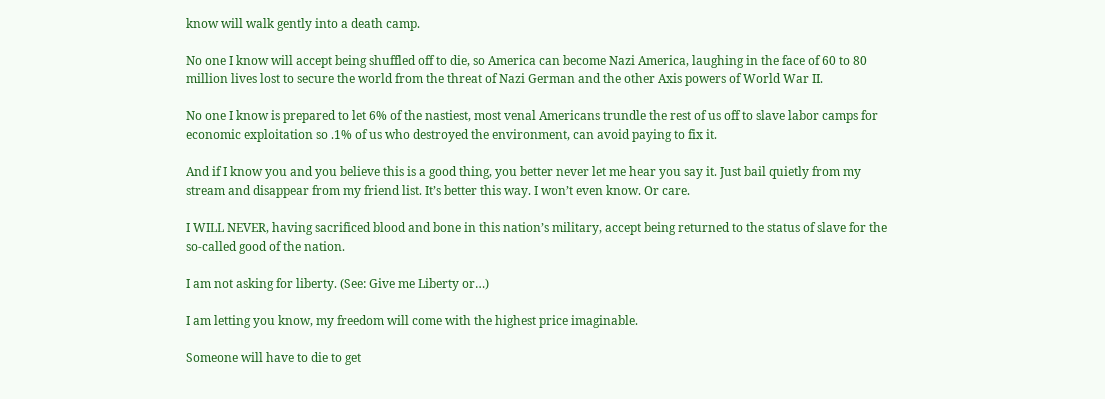know will walk gently into a death camp.

No one I know will accept being shuffled off to die, so America can become Nazi America, laughing in the face of 60 to 80 million lives lost to secure the world from the threat of Nazi German and the other Axis powers of World War II.

No one I know is prepared to let 6% of the nastiest, most venal Americans trundle the rest of us off to slave labor camps for economic exploitation so .1% of us who destroyed the environment, can avoid paying to fix it.

And if I know you and you believe this is a good thing, you better never let me hear you say it. Just bail quietly from my stream and disappear from my friend list. It’s better this way. I won’t even know. Or care.

I WILL NEVER, having sacrificed blood and bone in this nation’s military, accept being returned to the status of slave for the so-called good of the nation.

I am not asking for liberty. (See: Give me Liberty or…)

I am letting you know, my freedom will come with the highest price imaginable.

Someone will have to die to get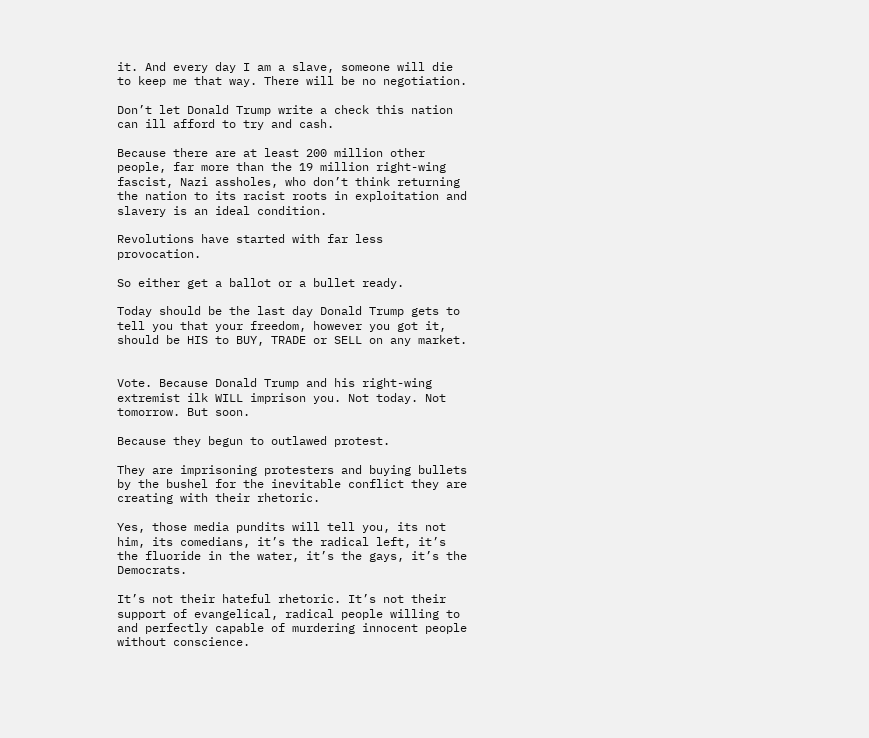it. And every day I am a slave, someone will die to keep me that way. There will be no negotiation.

Don’t let Donald Trump write a check this nation can ill afford to try and cash.

Because there are at least 200 million other people, far more than the 19 million right-wing fascist, Nazi assholes, who don’t think returning the nation to its racist roots in exploitation and slavery is an ideal condition.

Revolutions have started with far less provocation.

So either get a ballot or a bullet ready.

Today should be the last day Donald Trump gets to tell you that your freedom, however you got it, should be HIS to BUY, TRADE or SELL on any market.


Vote. Because Donald Trump and his right-wing extremist ilk WILL imprison you. Not today. Not tomorrow. But soon.

Because they begun to outlawed protest.

They are imprisoning protesters and buying bullets by the bushel for the inevitable conflict they are creating with their rhetoric.

Yes, those media pundits will tell you, its not him, its comedians, it’s the radical left, it’s the fluoride in the water, it’s the gays, it’s the Democrats.

It’s not their hateful rhetoric. It’s not their support of evangelical, radical people willing to and perfectly capable of murdering innocent people without conscience.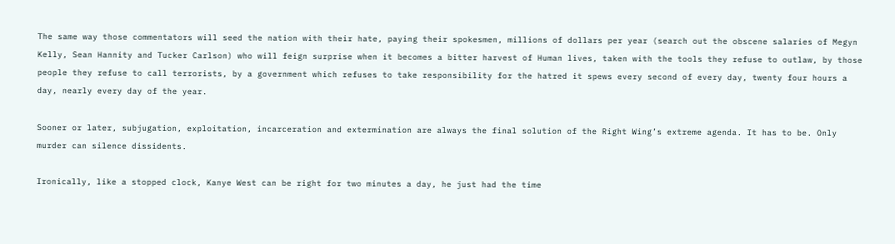The same way those commentators will seed the nation with their hate, paying their spokesmen, millions of dollars per year (search out the obscene salaries of Megyn Kelly, Sean Hannity and Tucker Carlson) who will feign surprise when it becomes a bitter harvest of Human lives, taken with the tools they refuse to outlaw, by those people they refuse to call terrorists, by a government which refuses to take responsibility for the hatred it spews every second of every day, twenty four hours a day, nearly every day of the year.

Sooner or later, subjugation, exploitation, incarceration and extermination are always the final solution of the Right Wing’s extreme agenda. It has to be. Only murder can silence dissidents.

Ironically, like a stopped clock, Kanye West can be right for two minutes a day, he just had the time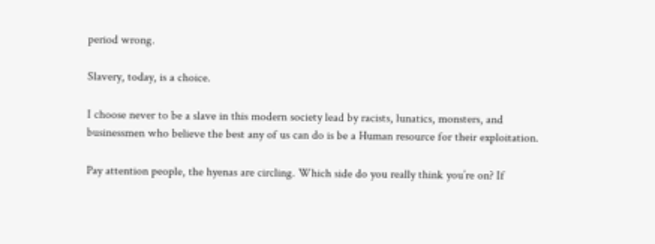period wrong.

Slavery, today, is a choice.

I choose never to be a slave in this modern society lead by racists, lunatics, monsters, and businessmen who believe the best any of us can do is be a Human resource for their exploitation.

Pay attention people, the hyenas are circling. Which side do you really think you’re on? If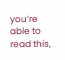you’re able to read this,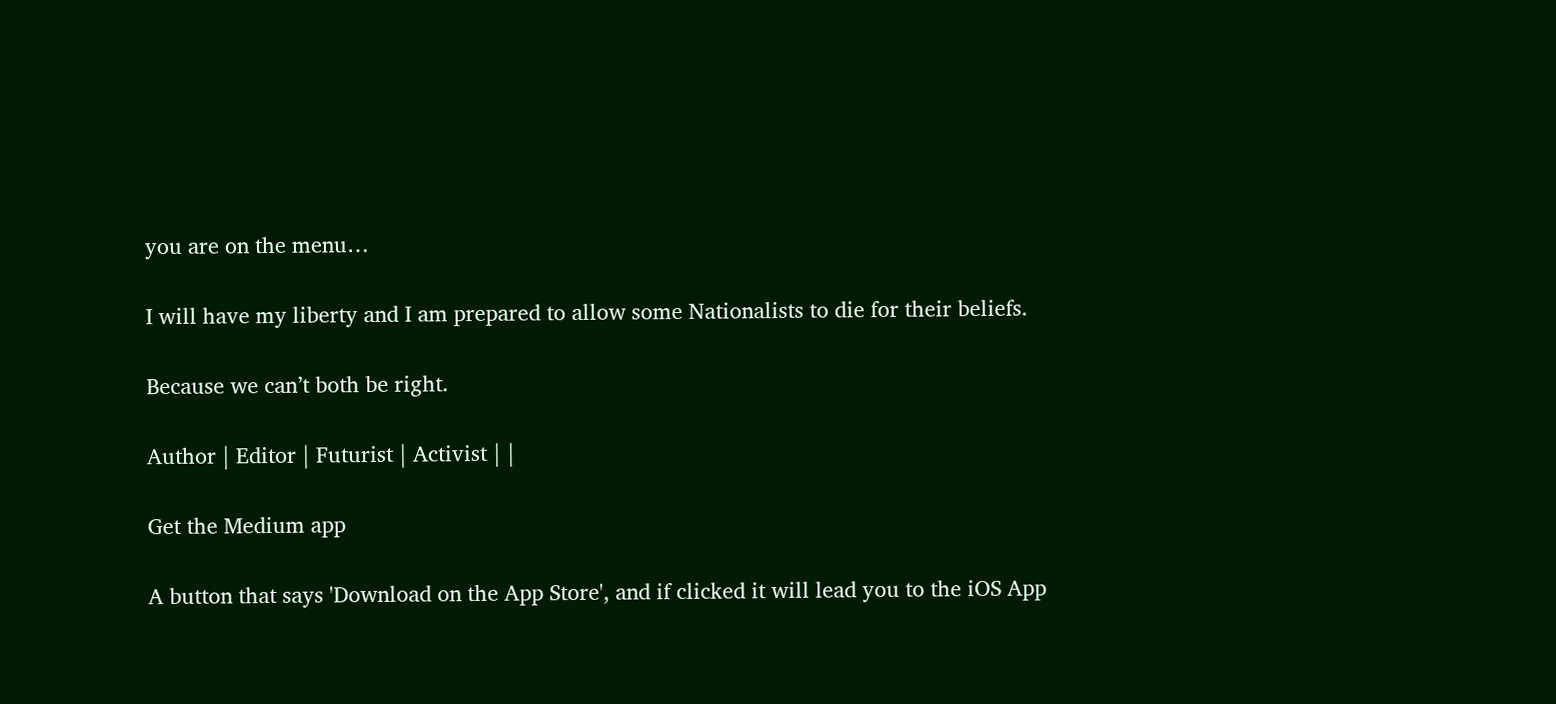you are on the menu…

I will have my liberty and I am prepared to allow some Nationalists to die for their beliefs.

Because we can’t both be right.

Author | Editor | Futurist | Activist | |

Get the Medium app

A button that says 'Download on the App Store', and if clicked it will lead you to the iOS App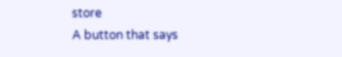store
A button that says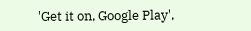'Get it on, Google Play',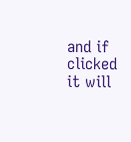and if clicked it will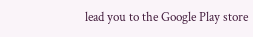lead you to the Google Play store